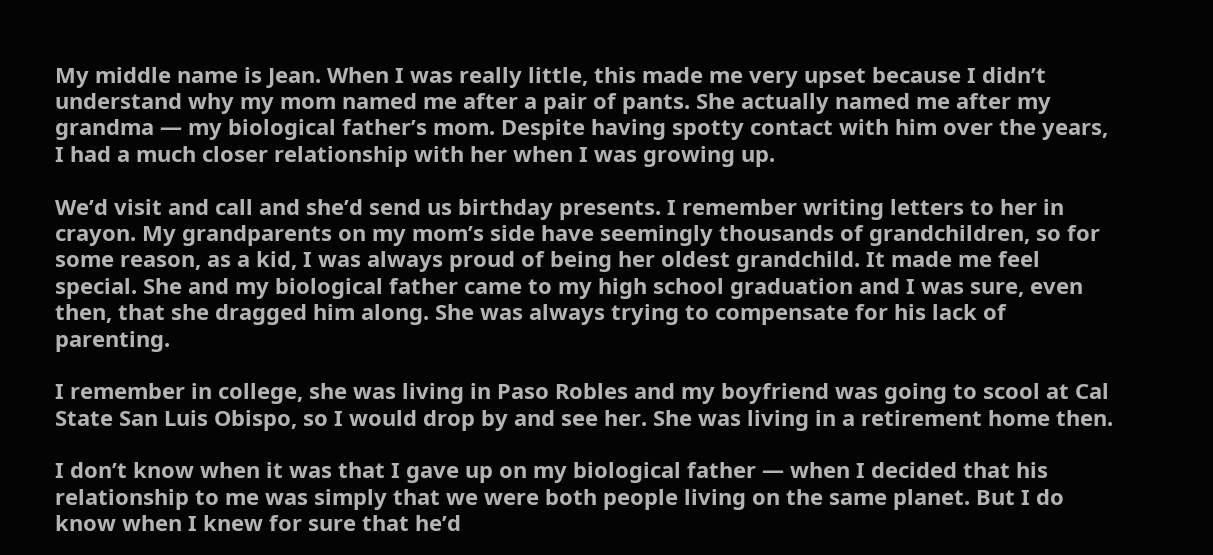My middle name is Jean. When I was really little, this made me very upset because I didn’t understand why my mom named me after a pair of pants. She actually named me after my grandma — my biological father’s mom. Despite having spotty contact with him over the years, I had a much closer relationship with her when I was growing up.

We’d visit and call and she’d send us birthday presents. I remember writing letters to her in crayon. My grandparents on my mom’s side have seemingly thousands of grandchildren, so for some reason, as a kid, I was always proud of being her oldest grandchild. It made me feel special. She and my biological father came to my high school graduation and I was sure, even then, that she dragged him along. She was always trying to compensate for his lack of parenting.

I remember in college, she was living in Paso Robles and my boyfriend was going to scool at Cal State San Luis Obispo, so I would drop by and see her. She was living in a retirement home then.

I don’t know when it was that I gave up on my biological father — when I decided that his relationship to me was simply that we were both people living on the same planet. But I do know when I knew for sure that he’d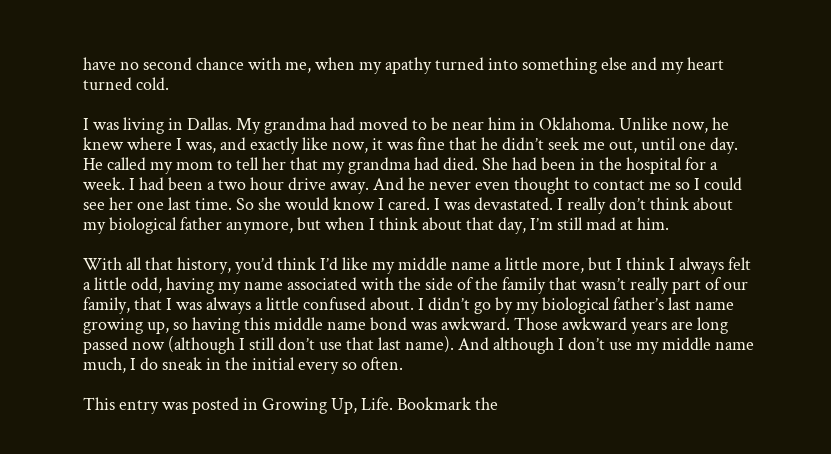have no second chance with me, when my apathy turned into something else and my heart turned cold.

I was living in Dallas. My grandma had moved to be near him in Oklahoma. Unlike now, he knew where I was, and exactly like now, it was fine that he didn’t seek me out, until one day. He called my mom to tell her that my grandma had died. She had been in the hospital for a week. I had been a two hour drive away. And he never even thought to contact me so I could see her one last time. So she would know I cared. I was devastated. I really don’t think about my biological father anymore, but when I think about that day, I’m still mad at him.

With all that history, you’d think I’d like my middle name a little more, but I think I always felt a little odd, having my name associated with the side of the family that wasn’t really part of our family, that I was always a little confused about. I didn’t go by my biological father’s last name growing up, so having this middle name bond was awkward. Those awkward years are long passed now (although I still don’t use that last name). And although I don’t use my middle name much, I do sneak in the initial every so often.

This entry was posted in Growing Up, Life. Bookmark the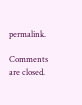permalink.

Comments are closed.